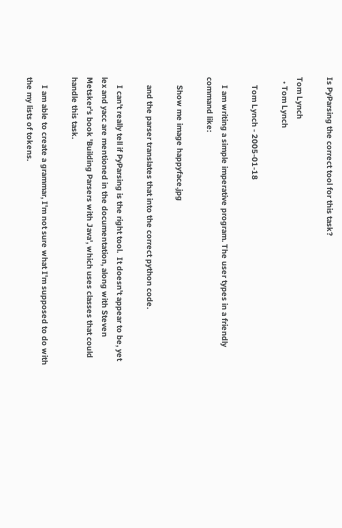Is PyParsing the correct tool for this task?

Tom Lynch
  • Tom Lynch

    Tom Lynch - 2005-01-18

    I am writing a simple imperative program. The user types in a friendly command like:

    Show me image happyface.jpg

    and the parser translates that into the correct python code.

    I can't really tell if PyParsing is the right tool.  It doesn't appear to be, yet lex and yacc are mentioned in the documentation, along with Steven Metsker's book 'Building Parsers with Java', which uses classes that could handle this task.

    I am able to create a grammar, I'm not sure what I'm supposed to do with the my lists of tokens.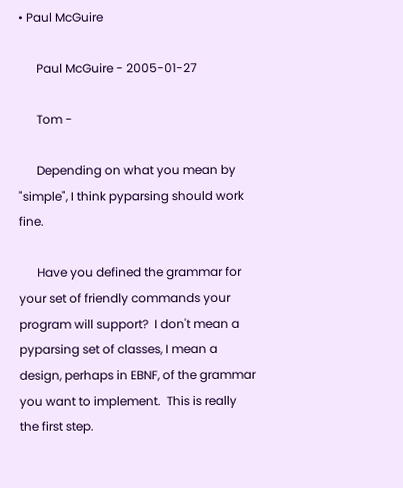• Paul McGuire

      Paul McGuire - 2005-01-27

      Tom -

      Depending on what you mean by "simple", I think pyparsing should work fine.

      Have you defined the grammar for your set of friendly commands your program will support?  I don't mean a pyparsing set of classes, I mean a design, perhaps in EBNF, of the grammar you want to implement.  This is really the first step.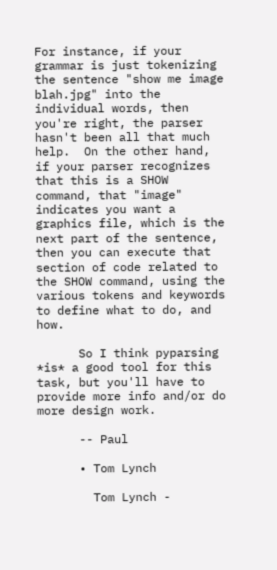For instance, if your grammar is just tokenizing the sentence "show me image blah.jpg" into the individual words, then you're right, the parser hasn't been all that much help.  On the other hand, if your parser recognizes that this is a SHOW command, that "image" indicates you want a graphics file, which is the next part of the sentence, then you can execute that section of code related to the SHOW command, using the various tokens and keywords to define what to do, and how.

      So I think pyparsing *is* a good tool for this task, but you'll have to provide more info and/or do more design work.

      -- Paul

      • Tom Lynch

        Tom Lynch -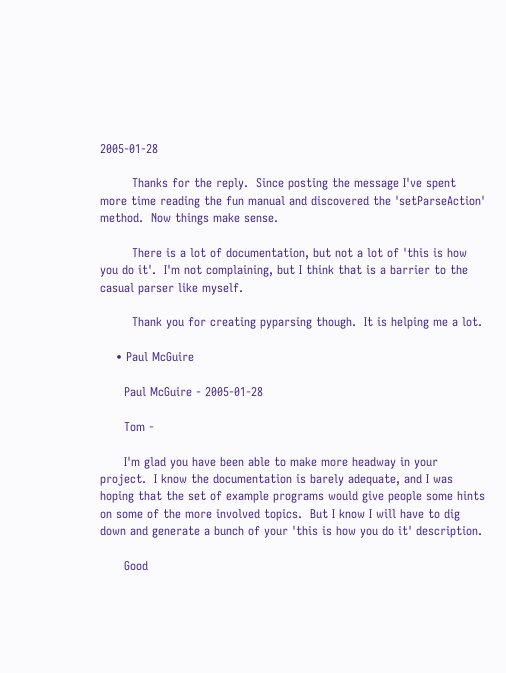2005-01-28

        Thanks for the reply.  Since posting the message I've spent more time reading the fun manual and discovered the 'setParseAction' method.  Now things make sense.

        There is a lot of documentation, but not a lot of 'this is how you do it'.  I'm not complaining, but I think that is a barrier to the casual parser like myself.

        Thank you for creating pyparsing though.  It is helping me a lot.

    • Paul McGuire

      Paul McGuire - 2005-01-28

      Tom -

      I'm glad you have been able to make more headway in your project.  I know the documentation is barely adequate, and I was hoping that the set of example programs would give people some hints on some of the more involved topics.  But I know I will have to dig down and generate a bunch of your 'this is how you do it' description.

      Good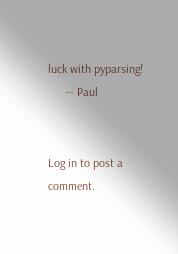luck with pyparsing!
      -- Paul


Log in to post a comment.